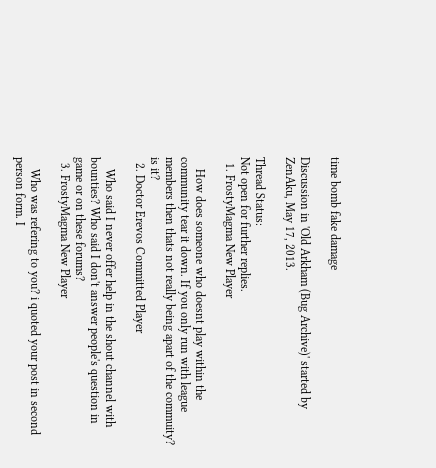time bomb fake damage

Discussion in 'Old Arkham (Bug Archive)' started by ZenAku, May 17, 2013.

Thread Status:
Not open for further replies.
  1. FrostyMagma New Player

    How does someone who doesnt play within the community tear it down. If you only run with league members then thats not really being apart of the commuity? is it?
  2. Doctor Erevos Committed Player

    Who said I never offer help in the shout channel with bounties? Who said I don't answer people's question in game or on these forums?
  3. FrostyMagma New Player

    Who was refering to you? i quoted your post in second person form. I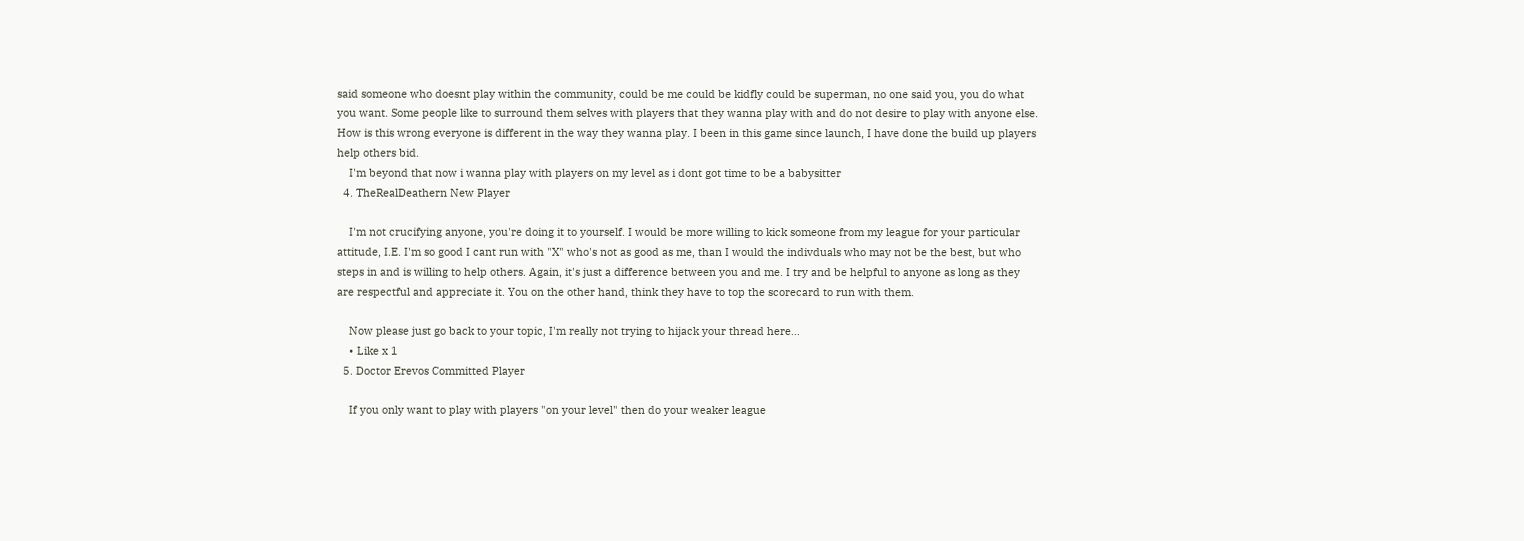said someone who doesnt play within the community, could be me could be kidfly could be superman, no one said you, you do what you want. Some people like to surround them selves with players that they wanna play with and do not desire to play with anyone else. How is this wrong everyone is different in the way they wanna play. I been in this game since launch, I have done the build up players help others bid.
    I'm beyond that now i wanna play with players on my level as i dont got time to be a babysitter
  4. TheRealDeathern New Player

    I'm not crucifying anyone, you're doing it to yourself. I would be more willing to kick someone from my league for your particular attitude, I.E. I'm so good I cant run with "X" who's not as good as me, than I would the indivduals who may not be the best, but who steps in and is willing to help others. Again, it's just a difference between you and me. I try and be helpful to anyone as long as they are respectful and appreciate it. You on the other hand, think they have to top the scorecard to run with them.

    Now please just go back to your topic, I'm really not trying to hijack your thread here...
    • Like x 1
  5. Doctor Erevos Committed Player

    If you only want to play with players "on your level" then do your weaker league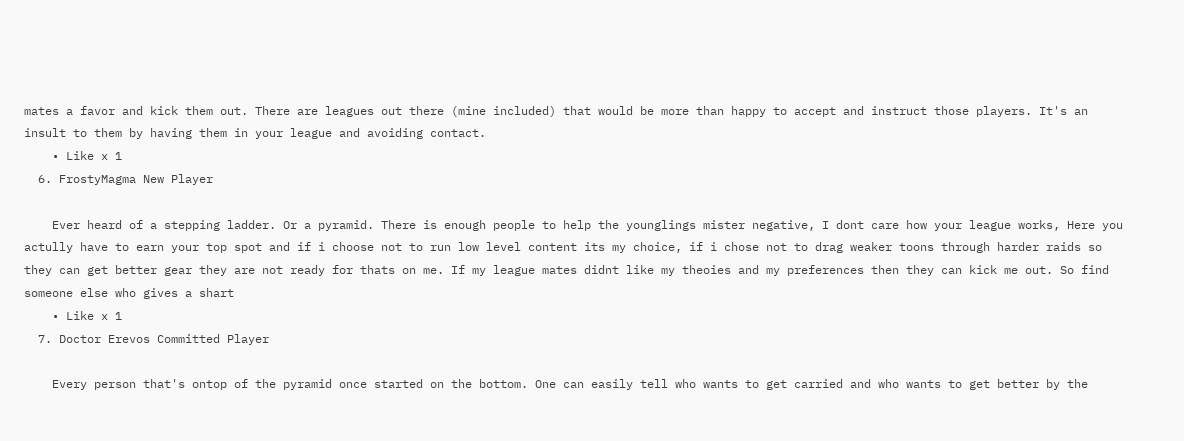mates a favor and kick them out. There are leagues out there (mine included) that would be more than happy to accept and instruct those players. It's an insult to them by having them in your league and avoiding contact.
    • Like x 1
  6. FrostyMagma New Player

    Ever heard of a stepping ladder. Or a pyramid. There is enough people to help the younglings mister negative, I dont care how your league works, Here you actully have to earn your top spot and if i choose not to run low level content its my choice, if i chose not to drag weaker toons through harder raids so they can get better gear they are not ready for thats on me. If my league mates didnt like my theoies and my preferences then they can kick me out. So find someone else who gives a shart
    • Like x 1
  7. Doctor Erevos Committed Player

    Every person that's ontop of the pyramid once started on the bottom. One can easily tell who wants to get carried and who wants to get better by the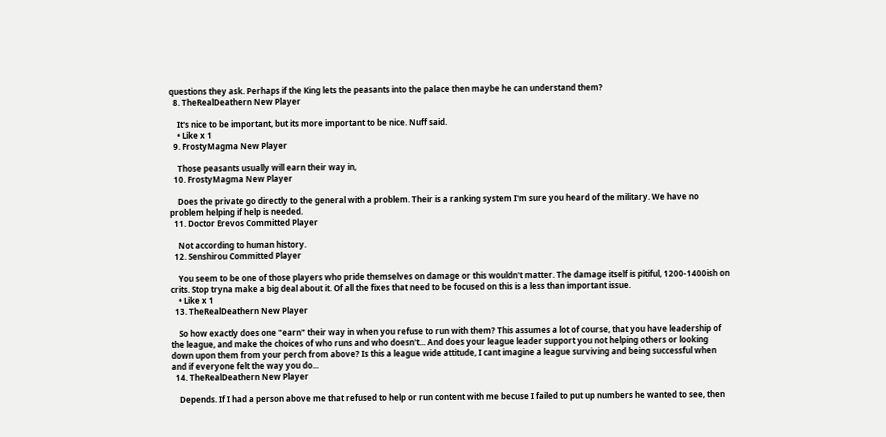questions they ask. Perhaps if the King lets the peasants into the palace then maybe he can understand them?
  8. TheRealDeathern New Player

    It's nice to be important, but its more important to be nice. Nuff said.
    • Like x 1
  9. FrostyMagma New Player

    Those peasants usually will earn their way in,
  10. FrostyMagma New Player

    Does the private go directly to the general with a problem. Their is a ranking system I'm sure you heard of the military. We have no problem helping if help is needed.
  11. Doctor Erevos Committed Player

    Not according to human history.
  12. Senshirou Committed Player

    You seem to be one of those players who pride themselves on damage or this wouldn't matter. The damage itself is pitiful, 1200-1400ish on crits. Stop tryna make a big deal about it. Of all the fixes that need to be focused on this is a less than important issue.
    • Like x 1
  13. TheRealDeathern New Player

    So how exactly does one "earn" their way in when you refuse to run with them? This assumes a lot of course, that you have leadership of the league, and make the choices of who runs and who doesn't... And does your league leader support you not helping others or looking down upon them from your perch from above? Is this a league wide attitude, I cant imagine a league surviving and being successful when and if everyone felt the way you do...
  14. TheRealDeathern New Player

    Depends. If I had a person above me that refused to help or run content with me becuse I failed to put up numbers he wanted to see, then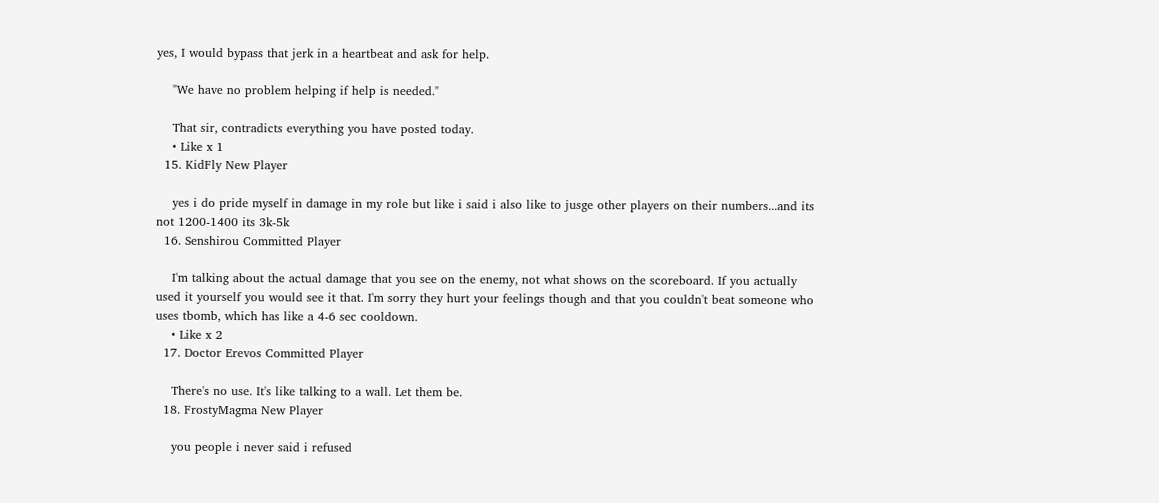yes, I would bypass that jerk in a heartbeat and ask for help.

    "We have no problem helping if help is needed."

    That sir, contradicts everything you have posted today.
    • Like x 1
  15. KidFly New Player

    yes i do pride myself in damage in my role but like i said i also like to jusge other players on their numbers...and its not 1200-1400 its 3k-5k
  16. Senshirou Committed Player

    I'm talking about the actual damage that you see on the enemy, not what shows on the scoreboard. If you actually used it yourself you would see it that. I'm sorry they hurt your feelings though and that you couldn't beat someone who uses tbomb, which has like a 4-6 sec cooldown.
    • Like x 2
  17. Doctor Erevos Committed Player

    There's no use. It's like talking to a wall. Let them be.
  18. FrostyMagma New Player

    you people i never said i refused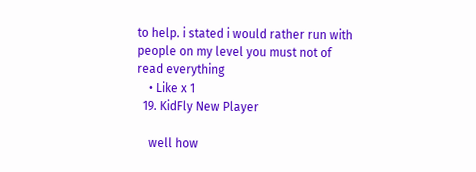to help. i stated i would rather run with people on my level you must not of read everything
    • Like x 1
  19. KidFly New Player

    well how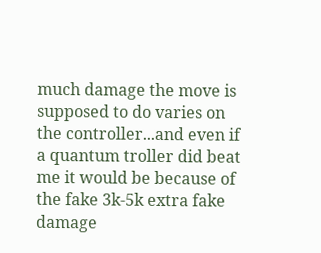much damage the move is supposed to do varies on the controller...and even if a quantum troller did beat me it would be because of the fake 3k-5k extra fake damage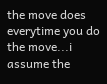the move does everytime you do the move...i assume the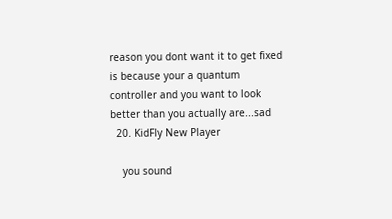reason you dont want it to get fixed is because your a quantum controller and you want to look better than you actually are...sad
  20. KidFly New Player

    you sound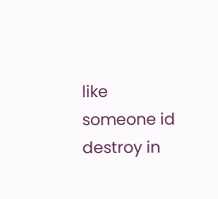like someone id destroy in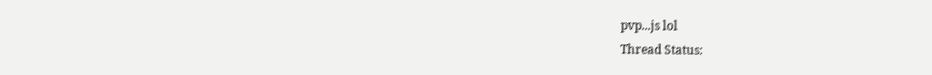pvp...js lol
Thread Status: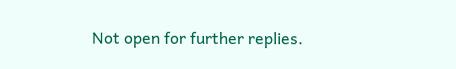Not open for further replies.